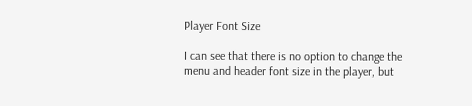Player Font Size

I can see that there is no option to change the menu and header font size in the player, but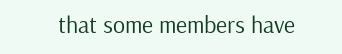that some members have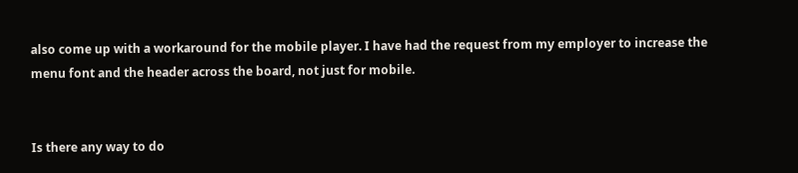also come up with a workaround for the mobile player. I have had the request from my employer to increase the menu font and the header across the board, not just for mobile.


Is there any way to do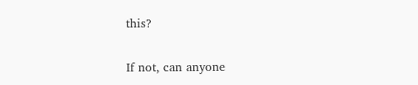this?

If not, can anyone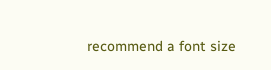recommend a font size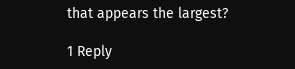that appears the largest?

1 Reply